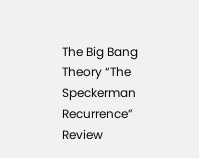The Big Bang Theory “The Speckerman Recurrence” Review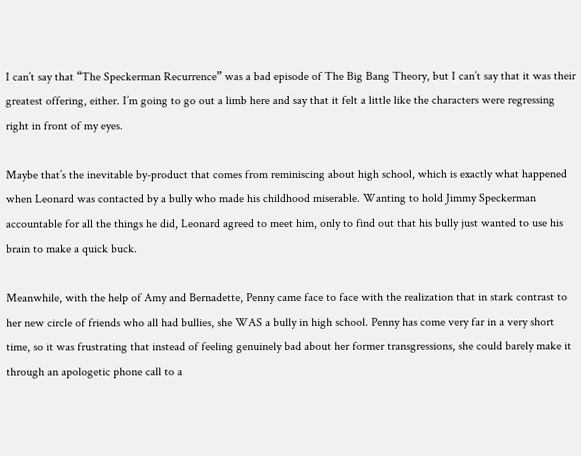I can’t say that “The Speckerman Recurrence” was a bad episode of The Big Bang Theory, but I can’t say that it was their greatest offering, either. I’m going to go out a limb here and say that it felt a little like the characters were regressing right in front of my eyes.

Maybe that’s the inevitable by-product that comes from reminiscing about high school, which is exactly what happened when Leonard was contacted by a bully who made his childhood miserable. Wanting to hold Jimmy Speckerman accountable for all the things he did, Leonard agreed to meet him, only to find out that his bully just wanted to use his brain to make a quick buck.

Meanwhile, with the help of Amy and Bernadette, Penny came face to face with the realization that in stark contrast to her new circle of friends who all had bullies, she WAS a bully in high school. Penny has come very far in a very short time, so it was frustrating that instead of feeling genuinely bad about her former transgressions, she could barely make it through an apologetic phone call to a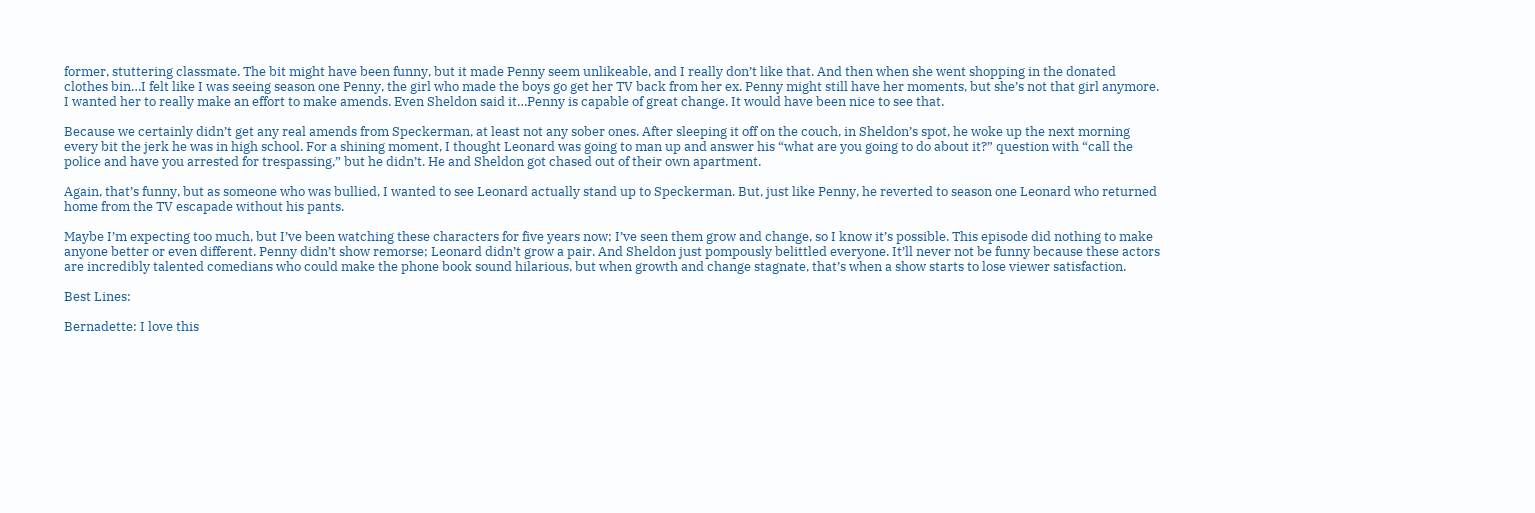former, stuttering classmate. The bit might have been funny, but it made Penny seem unlikeable, and I really don’t like that. And then when she went shopping in the donated clothes bin…I felt like I was seeing season one Penny, the girl who made the boys go get her TV back from her ex. Penny might still have her moments, but she’s not that girl anymore. I wanted her to really make an effort to make amends. Even Sheldon said it…Penny is capable of great change. It would have been nice to see that.

Because we certainly didn’t get any real amends from Speckerman, at least not any sober ones. After sleeping it off on the couch, in Sheldon’s spot, he woke up the next morning every bit the jerk he was in high school. For a shining moment, I thought Leonard was going to man up and answer his “what are you going to do about it?” question with “call the police and have you arrested for trespassing,” but he didn’t. He and Sheldon got chased out of their own apartment.

Again, that’s funny, but as someone who was bullied, I wanted to see Leonard actually stand up to Speckerman. But, just like Penny, he reverted to season one Leonard who returned home from the TV escapade without his pants.

Maybe I’m expecting too much, but I’ve been watching these characters for five years now; I’ve seen them grow and change, so I know it’s possible. This episode did nothing to make anyone better or even different. Penny didn’t show remorse; Leonard didn’t grow a pair. And Sheldon just pompously belittled everyone. It’ll never not be funny because these actors are incredibly talented comedians who could make the phone book sound hilarious, but when growth and change stagnate, that’s when a show starts to lose viewer satisfaction.

Best Lines:

Bernadette: I love this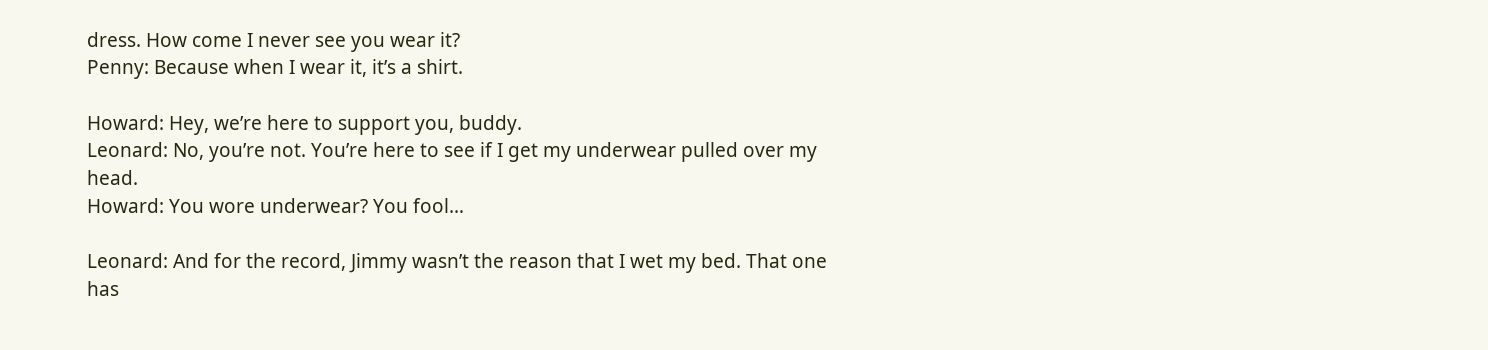dress. How come I never see you wear it?
Penny: Because when I wear it, it’s a shirt.

Howard: Hey, we’re here to support you, buddy.
Leonard: No, you’re not. You’re here to see if I get my underwear pulled over my head.
Howard: You wore underwear? You fool…

Leonard: And for the record, Jimmy wasn’t the reason that I wet my bed. That one has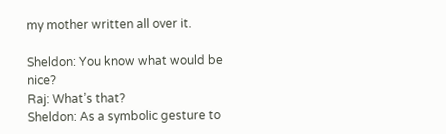my mother written all over it.

Sheldon: You know what would be nice?
Raj: What’s that?
Sheldon: As a symbolic gesture to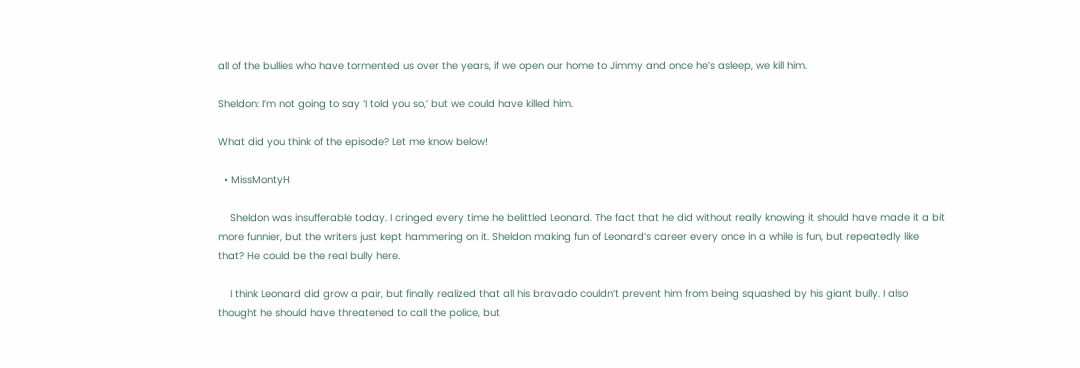all of the bullies who have tormented us over the years, if we open our home to Jimmy and once he’s asleep, we kill him.

Sheldon: I’m not going to say ‘I told you so,’ but we could have killed him.

What did you think of the episode? Let me know below!

  • MissMontyH

    Sheldon was insufferable today. I cringed every time he belittled Leonard. The fact that he did without really knowing it should have made it a bit more funnier, but the writers just kept hammering on it. Sheldon making fun of Leonard’s career every once in a while is fun, but repeatedly like that? He could be the real bully here.

    I think Leonard did grow a pair, but finally realized that all his bravado couldn’t prevent him from being squashed by his giant bully. I also thought he should have threatened to call the police, but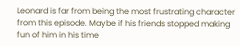Leonard is far from being the most frustrating character from this episode. Maybe if his friends stopped making fun of him in his time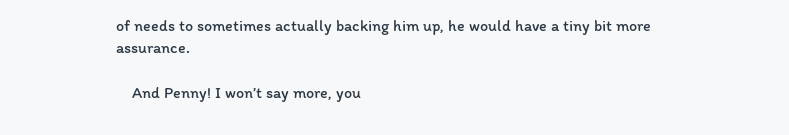of needs to sometimes actually backing him up, he would have a tiny bit more assurance.

    And Penny! I won’t say more, you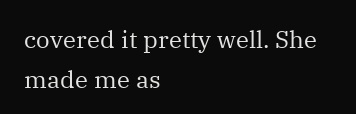covered it pretty well. She made me as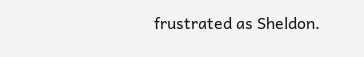frustrated as Sheldon.